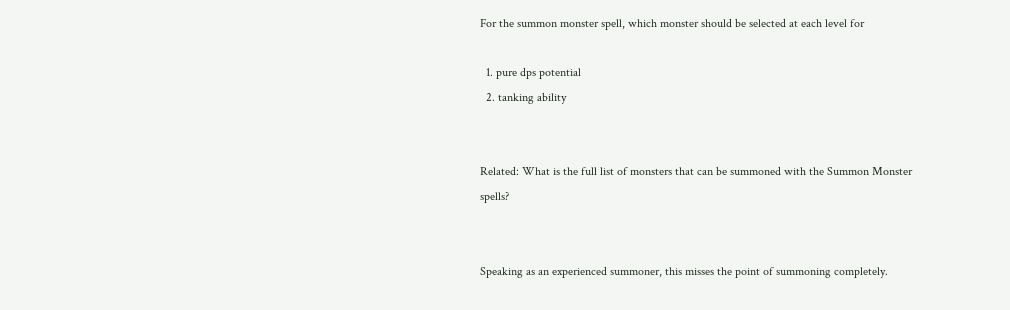For the summon monster spell, which monster should be selected at each level for

  1. pure dps potential
  2. tanking ability


Related: What is the full list of monsters that can be summoned with the Summon Monster spells?


Speaking as an experienced summoner, this misses the point of summoning completely.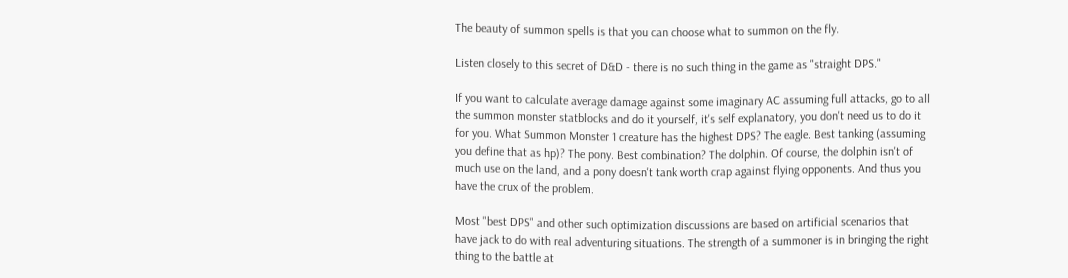The beauty of summon spells is that you can choose what to summon on the fly.

Listen closely to this secret of D&D - there is no such thing in the game as "straight DPS."

If you want to calculate average damage against some imaginary AC assuming full attacks, go to all the summon monster statblocks and do it yourself, it's self explanatory, you don't need us to do it for you. What Summon Monster 1 creature has the highest DPS? The eagle. Best tanking (assuming you define that as hp)? The pony. Best combination? The dolphin. Of course, the dolphin isn't of much use on the land, and a pony doesn't tank worth crap against flying opponents. And thus you have the crux of the problem.

Most "best DPS" and other such optimization discussions are based on artificial scenarios that have jack to do with real adventuring situations. The strength of a summoner is in bringing the right thing to the battle at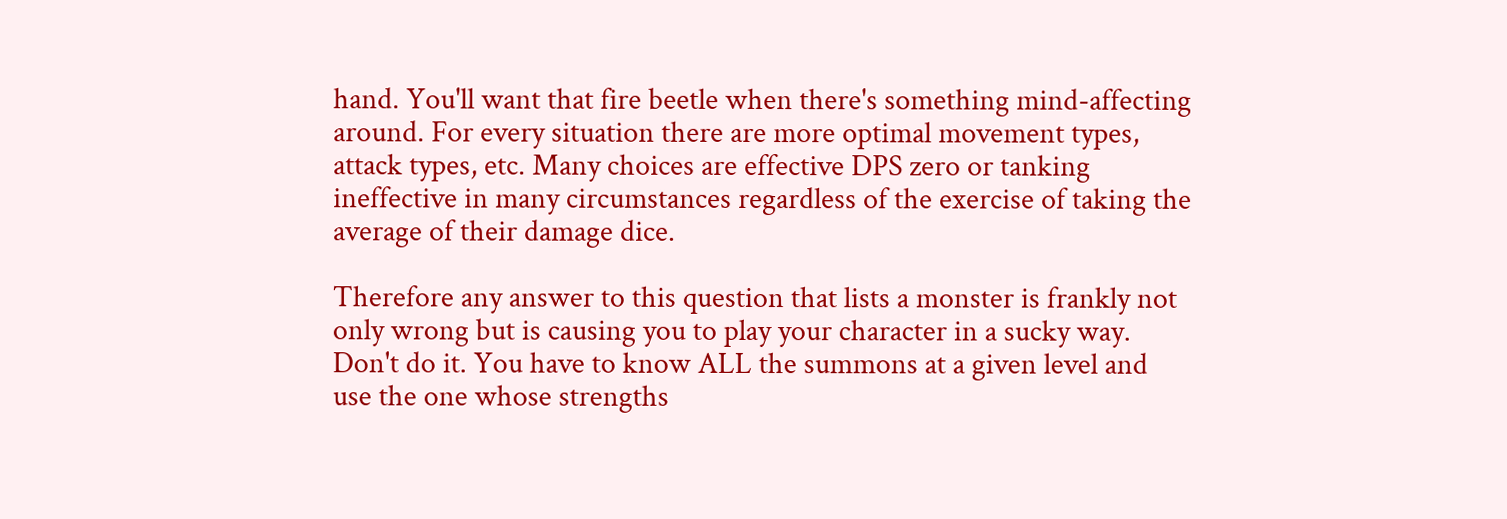hand. You'll want that fire beetle when there's something mind-affecting around. For every situation there are more optimal movement types, attack types, etc. Many choices are effective DPS zero or tanking ineffective in many circumstances regardless of the exercise of taking the average of their damage dice.

Therefore any answer to this question that lists a monster is frankly not only wrong but is causing you to play your character in a sucky way. Don't do it. You have to know ALL the summons at a given level and use the one whose strengths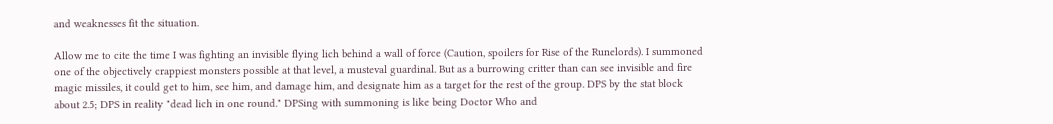and weaknesses fit the situation.

Allow me to cite the time I was fighting an invisible flying lich behind a wall of force (Caution, spoilers for Rise of the Runelords). I summoned one of the objectively crappiest monsters possible at that level, a musteval guardinal. But as a burrowing critter than can see invisible and fire magic missiles, it could get to him, see him, and damage him, and designate him as a target for the rest of the group. DPS by the stat block about 2.5; DPS in reality "dead lich in one round." DPSing with summoning is like being Doctor Who and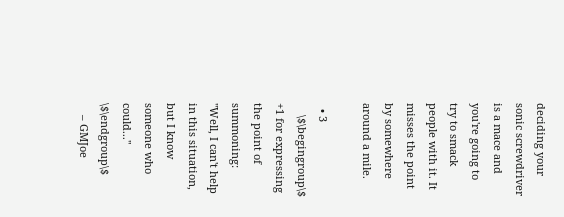deciding your sonic screwdriver is a mace and you're going to try to smack people with it. It misses the point by somewhere around a mile.

  • 3
    \$\begingroup\$ +1 for expressing the point of summoning: "Well, I can't help in this situation, but I know someone who could..." \$\endgroup\$
    – GMJoe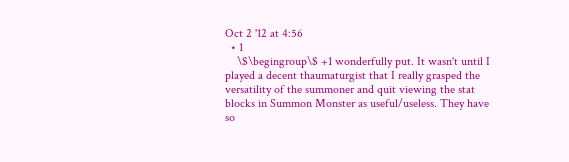Oct 2 '12 at 4:56
  • 1
    \$\begingroup\$ +1 wonderfully put. It wasn't until I played a decent thaumaturgist that I really grasped the versatility of the summoner and quit viewing the stat blocks in Summon Monster as useful/useless. They have so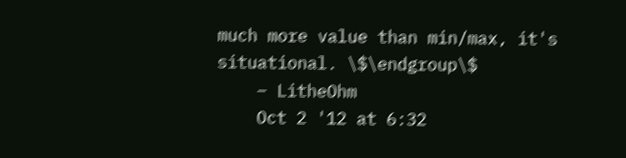much more value than min/max, it's situational. \$\endgroup\$
    – LitheOhm
    Oct 2 '12 at 6:32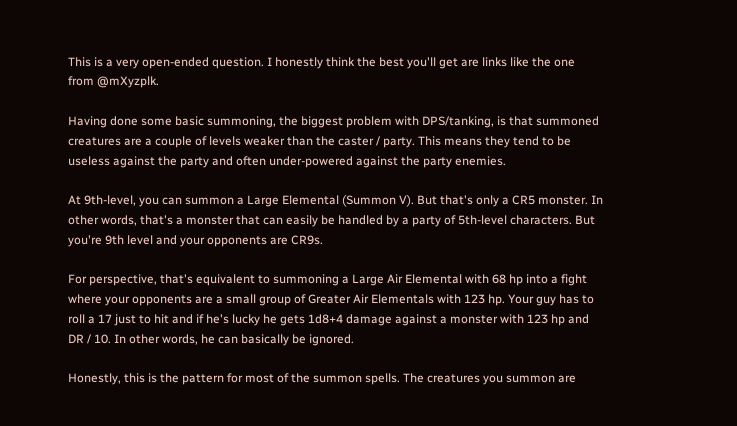This is a very open-ended question. I honestly think the best you'll get are links like the one from @mXyzplk.

Having done some basic summoning, the biggest problem with DPS/tanking, is that summoned creatures are a couple of levels weaker than the caster / party. This means they tend to be useless against the party and often under-powered against the party enemies.

At 9th-level, you can summon a Large Elemental (Summon V). But that's only a CR5 monster. In other words, that's a monster that can easily be handled by a party of 5th-level characters. But you're 9th level and your opponents are CR9s.

For perspective, that's equivalent to summoning a Large Air Elemental with 68 hp into a fight where your opponents are a small group of Greater Air Elementals with 123 hp. Your guy has to roll a 17 just to hit and if he's lucky he gets 1d8+4 damage against a monster with 123 hp and DR / 10. In other words, he can basically be ignored.

Honestly, this is the pattern for most of the summon spells. The creatures you summon are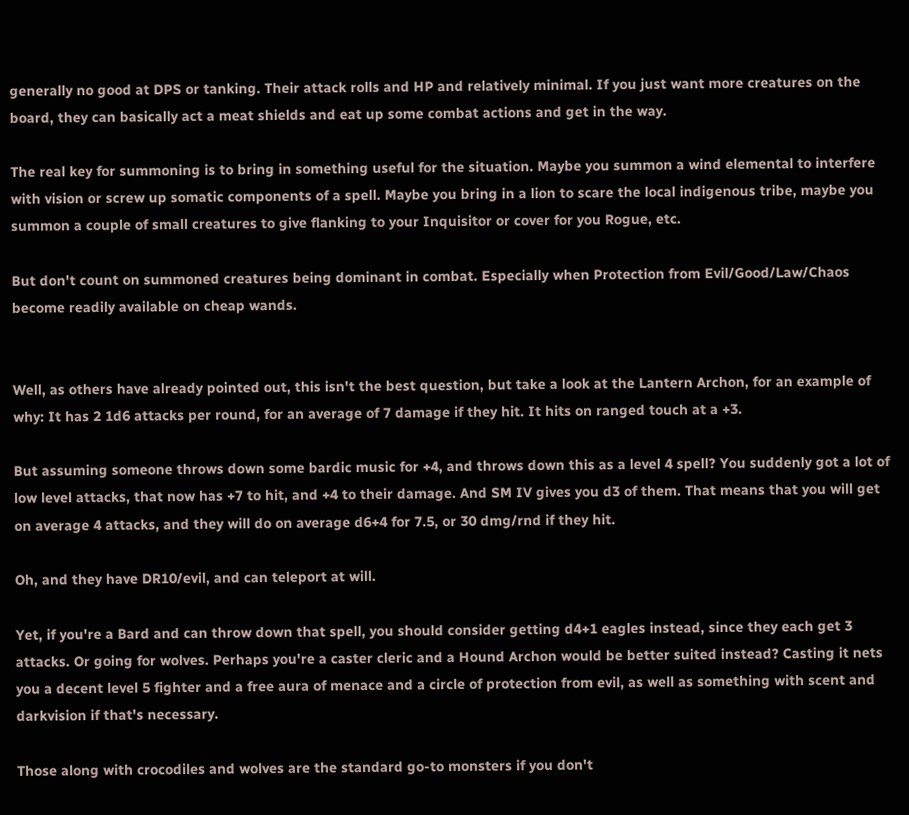generally no good at DPS or tanking. Their attack rolls and HP and relatively minimal. If you just want more creatures on the board, they can basically act a meat shields and eat up some combat actions and get in the way.

The real key for summoning is to bring in something useful for the situation. Maybe you summon a wind elemental to interfere with vision or screw up somatic components of a spell. Maybe you bring in a lion to scare the local indigenous tribe, maybe you summon a couple of small creatures to give flanking to your Inquisitor or cover for you Rogue, etc.

But don't count on summoned creatures being dominant in combat. Especially when Protection from Evil/Good/Law/Chaos become readily available on cheap wands.


Well, as others have already pointed out, this isn't the best question, but take a look at the Lantern Archon, for an example of why: It has 2 1d6 attacks per round, for an average of 7 damage if they hit. It hits on ranged touch at a +3.

But assuming someone throws down some bardic music for +4, and throws down this as a level 4 spell? You suddenly got a lot of low level attacks, that now has +7 to hit, and +4 to their damage. And SM IV gives you d3 of them. That means that you will get on average 4 attacks, and they will do on average d6+4 for 7.5, or 30 dmg/rnd if they hit.

Oh, and they have DR10/evil, and can teleport at will.

Yet, if you're a Bard and can throw down that spell, you should consider getting d4+1 eagles instead, since they each get 3 attacks. Or going for wolves. Perhaps you're a caster cleric and a Hound Archon would be better suited instead? Casting it nets you a decent level 5 fighter and a free aura of menace and a circle of protection from evil, as well as something with scent and darkvision if that's necessary.

Those along with crocodiles and wolves are the standard go-to monsters if you don't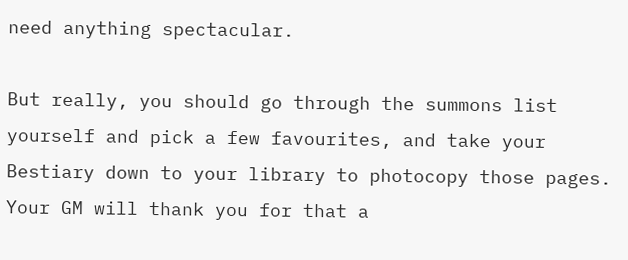need anything spectacular.

But really, you should go through the summons list yourself and pick a few favourites, and take your Bestiary down to your library to photocopy those pages. Your GM will thank you for that a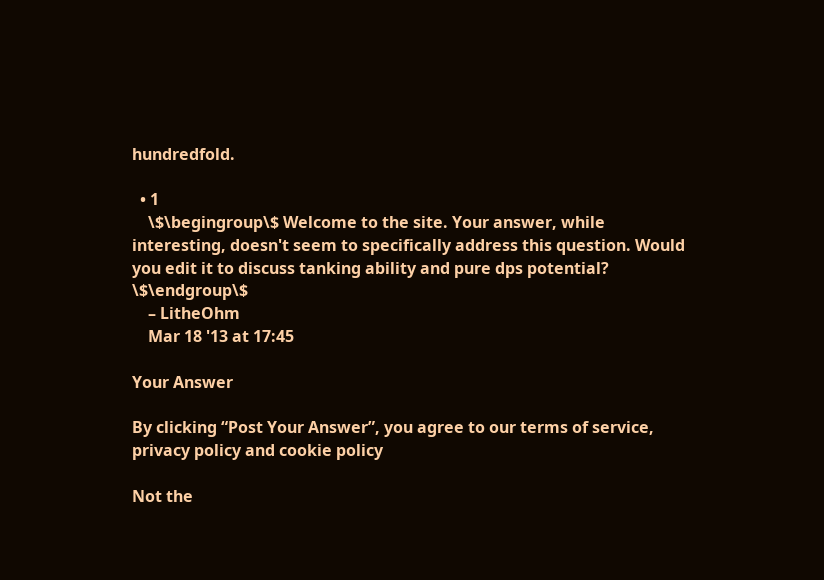hundredfold.

  • 1
    \$\begingroup\$ Welcome to the site. Your answer, while interesting, doesn't seem to specifically address this question. Would you edit it to discuss tanking ability and pure dps potential? \$\endgroup\$
    – LitheOhm
    Mar 18 '13 at 17:45

Your Answer

By clicking “Post Your Answer”, you agree to our terms of service, privacy policy and cookie policy

Not the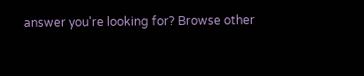answer you're looking for? Browse other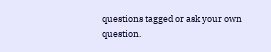questions tagged or ask your own question.